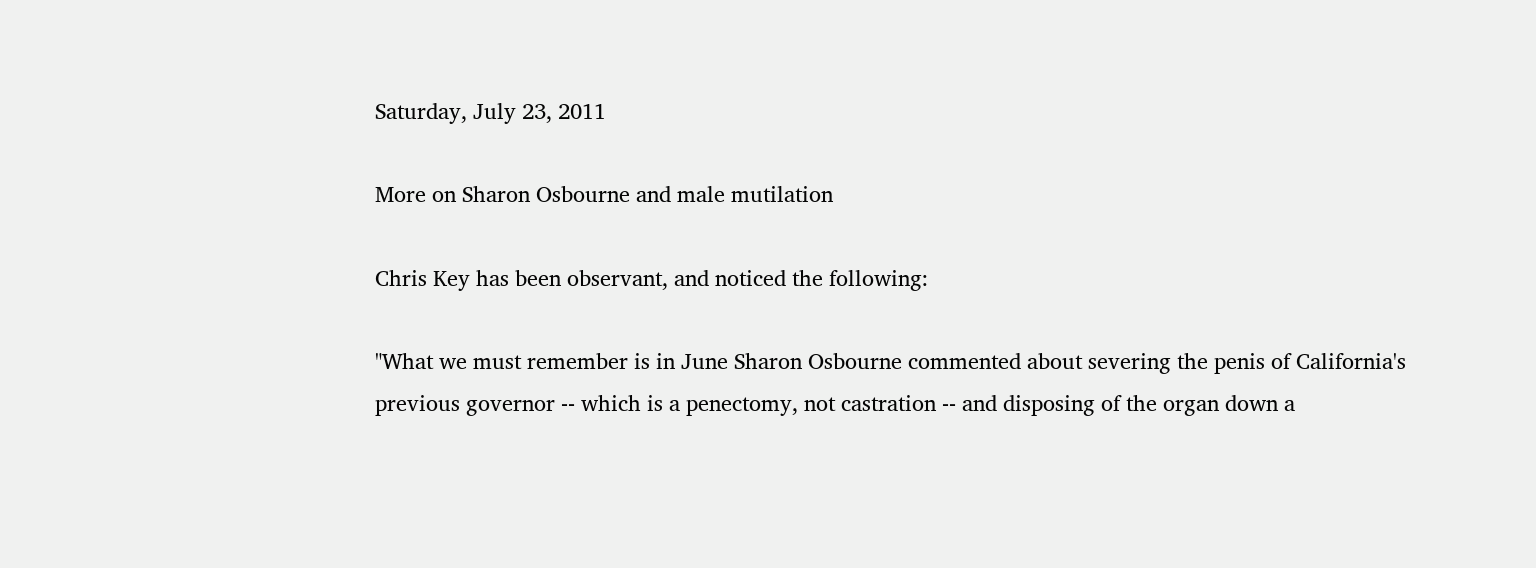Saturday, July 23, 2011

More on Sharon Osbourne and male mutilation

Chris Key has been observant, and noticed the following:

"What we must remember is in June Sharon Osbourne commented about severing the penis of California's previous governor -- which is a penectomy, not castration -- and disposing of the organ down a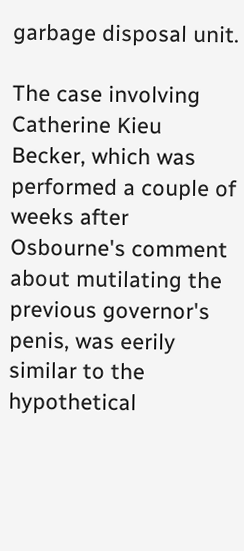garbage disposal unit.

The case involving Catherine Kieu Becker, which was performed a couple of weeks after Osbourne's comment about mutilating the previous governor's penis, was eerily similar to the hypothetical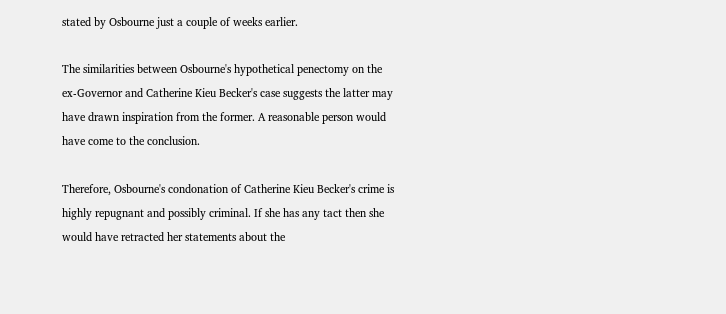stated by Osbourne just a couple of weeks earlier.

The similarities between Osbourne's hypothetical penectomy on the ex-Governor and Catherine Kieu Becker's case suggests the latter may have drawn inspiration from the former. A reasonable person would have come to the conclusion.

Therefore, Osbourne's condonation of Catherine Kieu Becker's crime is highly repugnant and possibly criminal. If she has any tact then she would have retracted her statements about the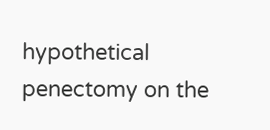hypothetical penectomy on the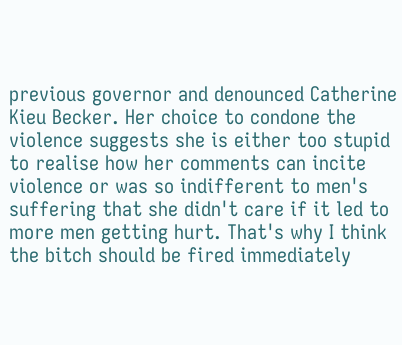previous governor and denounced Catherine Kieu Becker. Her choice to condone the violence suggests she is either too stupid to realise how her comments can incite violence or was so indifferent to men's suffering that she didn't care if it led to more men getting hurt. That's why I think the bitch should be fired immediately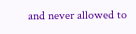and never allowed to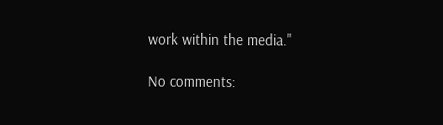work within the media."

No comments: